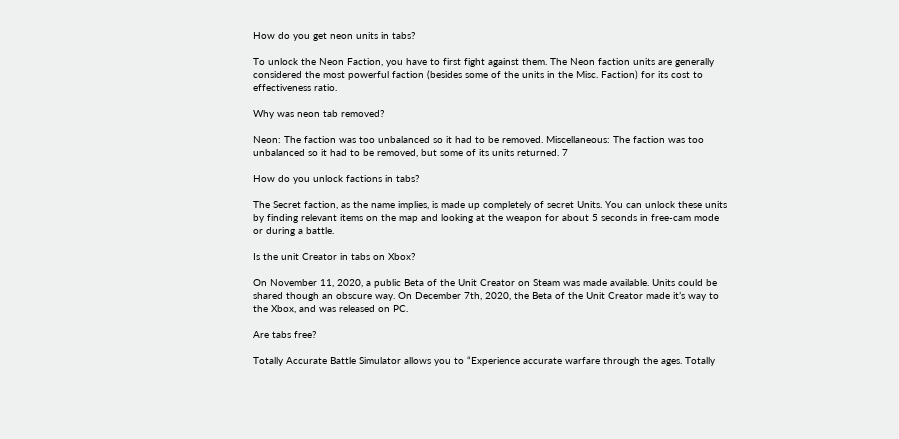How do you get neon units in tabs?

To unlock the Neon Faction, you have to first fight against them. The Neon faction units are generally considered the most powerful faction (besides some of the units in the Misc. Faction) for its cost to effectiveness ratio.

Why was neon tab removed?

Neon: The faction was too unbalanced so it had to be removed. Miscellaneous: The faction was too unbalanced so it had to be removed, but some of its units returned. 7

How do you unlock factions in tabs?

The Secret faction, as the name implies, is made up completely of secret Units. You can unlock these units by finding relevant items on the map and looking at the weapon for about 5 seconds in free-cam mode or during a battle.

Is the unit Creator in tabs on Xbox?

On November 11, 2020, a public Beta of the Unit Creator on Steam was made available. Units could be shared though an obscure way. On December 7th, 2020, the Beta of the Unit Creator made it’s way to the Xbox, and was released on PC.

Are tabs free?

Totally Accurate Battle Simulator allows you to “Experience accurate warfare through the ages. Totally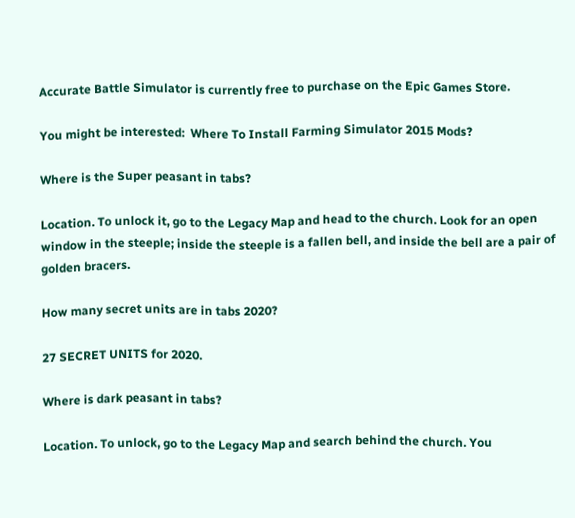Accurate Battle Simulator is currently free to purchase on the Epic Games Store.

You might be interested:  Where To Install Farming Simulator 2015 Mods?

Where is the Super peasant in tabs?

Location. To unlock it, go to the Legacy Map and head to the church. Look for an open window in the steeple; inside the steeple is a fallen bell, and inside the bell are a pair of golden bracers.

How many secret units are in tabs 2020?

27 SECRET UNITS for 2020.

Where is dark peasant in tabs?

Location. To unlock, go to the Legacy Map and search behind the church. You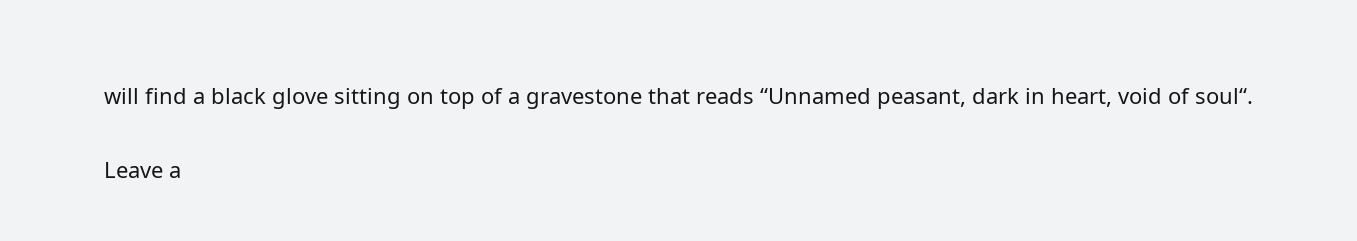will find a black glove sitting on top of a gravestone that reads “Unnamed peasant, dark in heart, void of soul“.

Leave a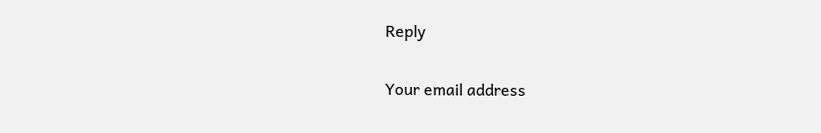Reply

Your email address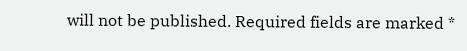will not be published. Required fields are marked *